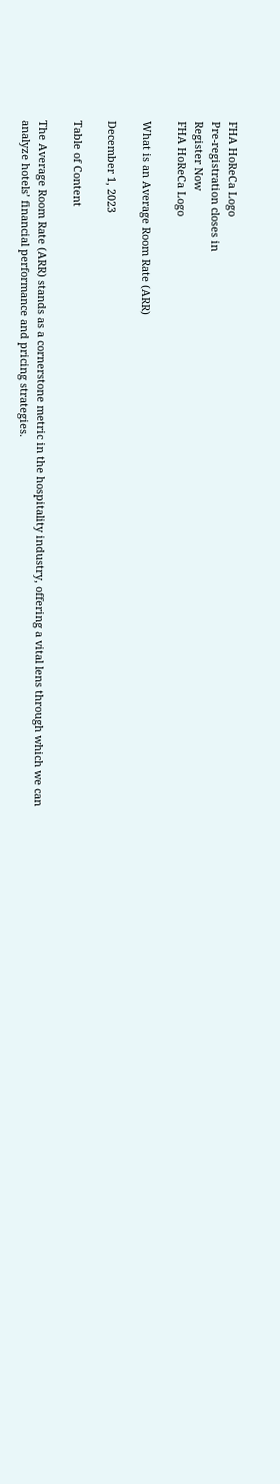FHA HoReCa Logo
Pre-registration closes in
Register Now
FHA HoReCa Logo

What is an Average Room Rate (ARR)

December 1, 2023

Table of Content

The Average Room Rate (ARR) stands as a cornerstone metric in the hospitality industry, offering a vital lens through which we can analyze hotels’ financial performance and pricing strategies.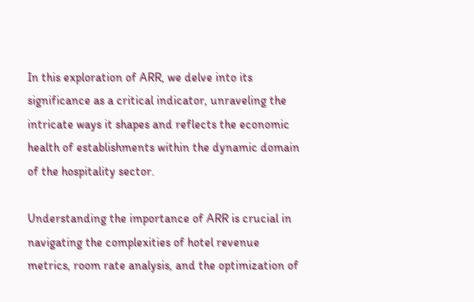In this exploration of ARR, we delve into its significance as a critical indicator, unraveling the intricate ways it shapes and reflects the economic health of establishments within the dynamic domain of the hospitality sector.

Understanding the importance of ARR is crucial in navigating the complexities of hotel revenue metrics, room rate analysis, and the optimization of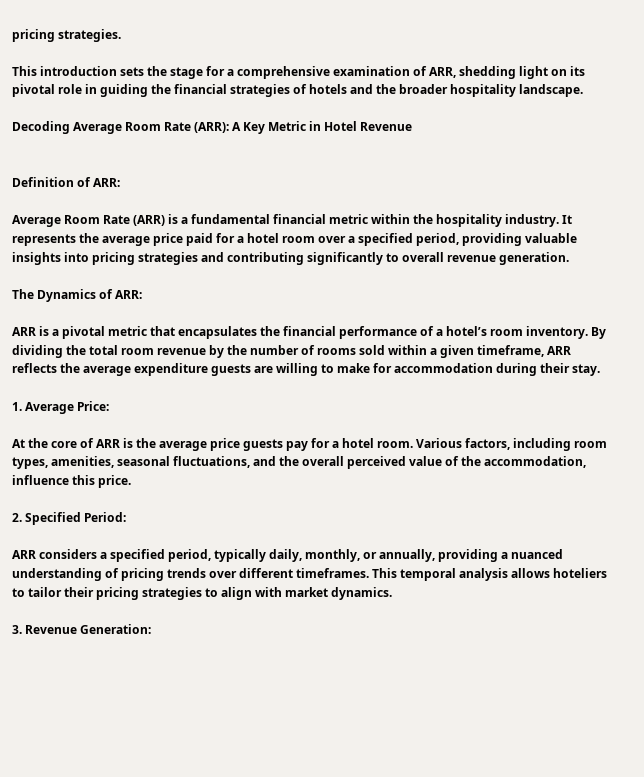pricing strategies.

This introduction sets the stage for a comprehensive examination of ARR, shedding light on its pivotal role in guiding the financial strategies of hotels and the broader hospitality landscape.

Decoding Average Room Rate (ARR): A Key Metric in Hotel Revenue


Definition of ARR:

Average Room Rate (ARR) is a fundamental financial metric within the hospitality industry. It represents the average price paid for a hotel room over a specified period, providing valuable insights into pricing strategies and contributing significantly to overall revenue generation.

The Dynamics of ARR:

ARR is a pivotal metric that encapsulates the financial performance of a hotel’s room inventory. By dividing the total room revenue by the number of rooms sold within a given timeframe, ARR reflects the average expenditure guests are willing to make for accommodation during their stay.

1. Average Price:

At the core of ARR is the average price guests pay for a hotel room. Various factors, including room types, amenities, seasonal fluctuations, and the overall perceived value of the accommodation, influence this price.

2. Specified Period:

ARR considers a specified period, typically daily, monthly, or annually, providing a nuanced understanding of pricing trends over different timeframes. This temporal analysis allows hoteliers to tailor their pricing strategies to align with market dynamics.

3. Revenue Generation: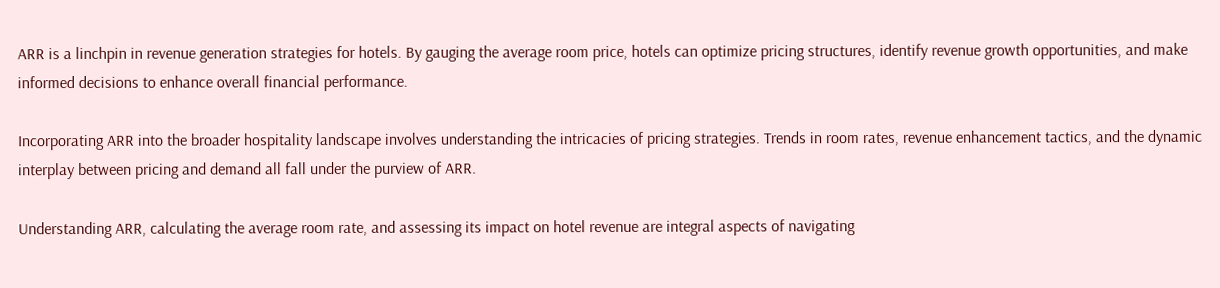ARR is a linchpin in revenue generation strategies for hotels. By gauging the average room price, hotels can optimize pricing structures, identify revenue growth opportunities, and make informed decisions to enhance overall financial performance.

Incorporating ARR into the broader hospitality landscape involves understanding the intricacies of pricing strategies. Trends in room rates, revenue enhancement tactics, and the dynamic interplay between pricing and demand all fall under the purview of ARR.

Understanding ARR, calculating the average room rate, and assessing its impact on hotel revenue are integral aspects of navigating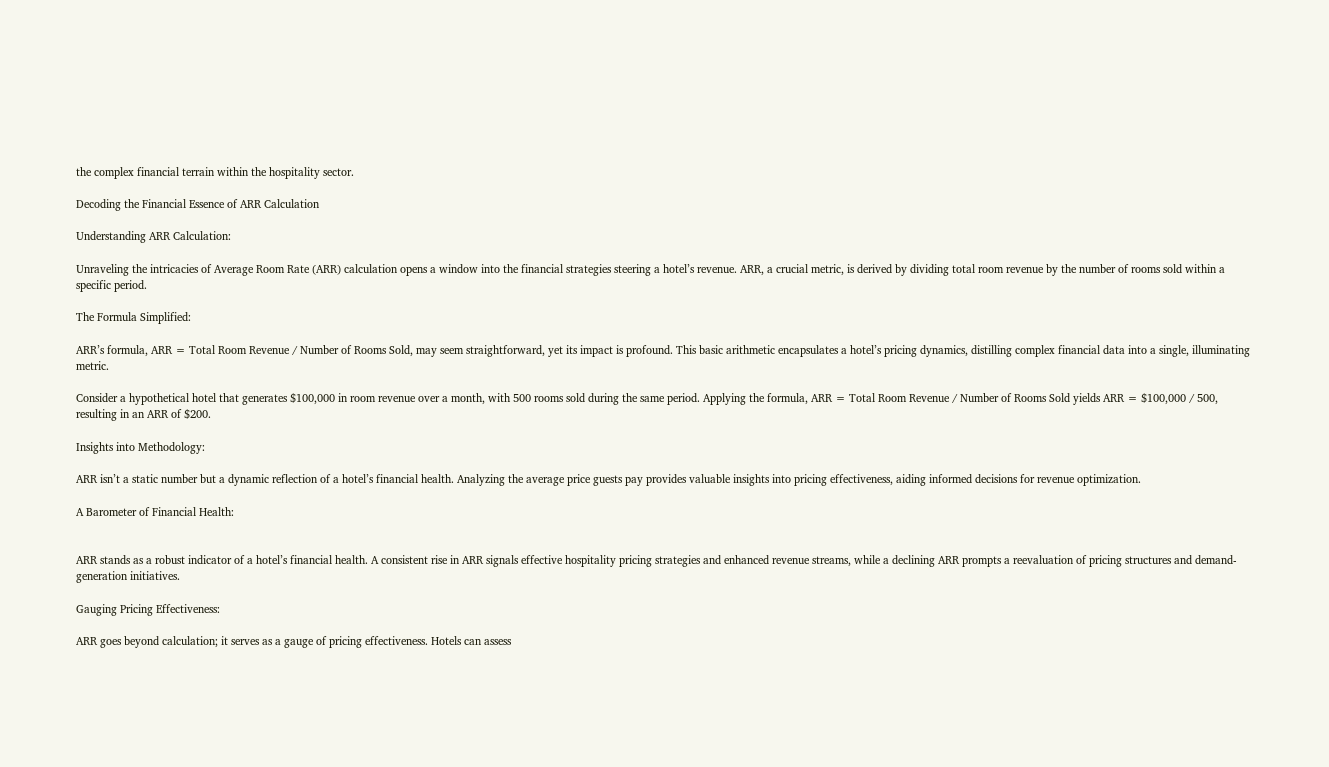the complex financial terrain within the hospitality sector.

Decoding the Financial Essence of ARR Calculation

Understanding ARR Calculation:

Unraveling the intricacies of Average Room Rate (ARR) calculation opens a window into the financial strategies steering a hotel’s revenue. ARR, a crucial metric, is derived by dividing total room revenue by the number of rooms sold within a specific period.

The Formula Simplified:

ARR’s formula, ARR = Total Room Revenue / Number of Rooms Sold, may seem straightforward, yet its impact is profound. This basic arithmetic encapsulates a hotel’s pricing dynamics, distilling complex financial data into a single, illuminating metric.

Consider a hypothetical hotel that generates $100,000 in room revenue over a month, with 500 rooms sold during the same period. Applying the formula, ARR = Total Room Revenue / Number of Rooms Sold yields ARR = $100,000 / 500, resulting in an ARR of $200.

Insights into Methodology:

ARR isn’t a static number but a dynamic reflection of a hotel’s financial health. Analyzing the average price guests pay provides valuable insights into pricing effectiveness, aiding informed decisions for revenue optimization.

A Barometer of Financial Health:


ARR stands as a robust indicator of a hotel’s financial health. A consistent rise in ARR signals effective hospitality pricing strategies and enhanced revenue streams, while a declining ARR prompts a reevaluation of pricing structures and demand-generation initiatives.

Gauging Pricing Effectiveness:

ARR goes beyond calculation; it serves as a gauge of pricing effectiveness. Hotels can assess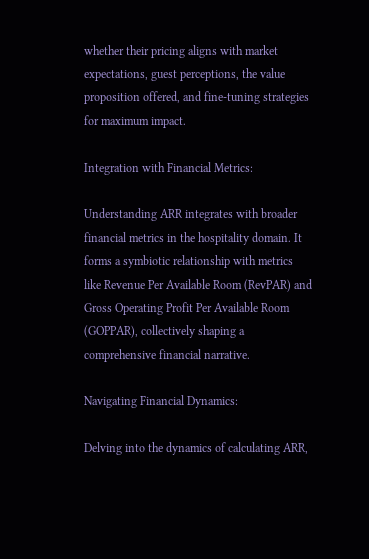whether their pricing aligns with market expectations, guest perceptions, the value proposition offered, and fine-tuning strategies for maximum impact.

Integration with Financial Metrics:

Understanding ARR integrates with broader financial metrics in the hospitality domain. It forms a symbiotic relationship with metrics like Revenue Per Available Room (RevPAR) and Gross Operating Profit Per Available Room (GOPPAR), collectively shaping a comprehensive financial narrative.

Navigating Financial Dynamics:

Delving into the dynamics of calculating ARR,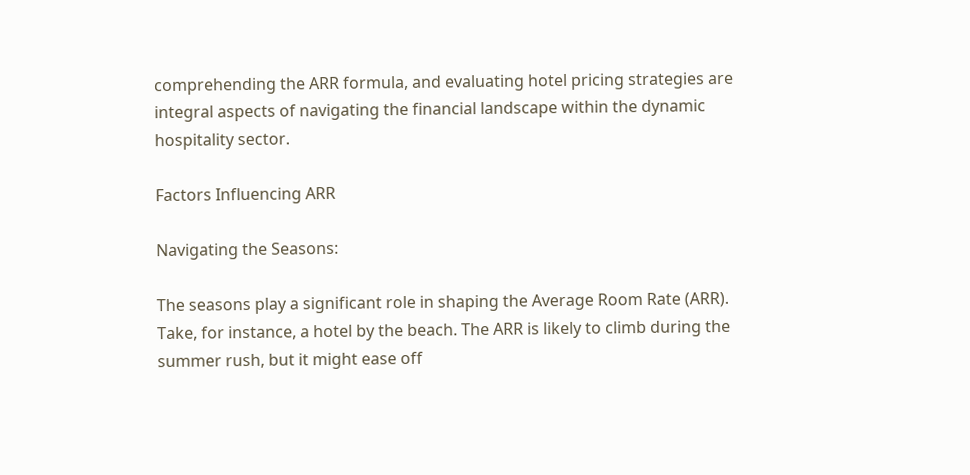comprehending the ARR formula, and evaluating hotel pricing strategies are integral aspects of navigating the financial landscape within the dynamic hospitality sector.

Factors Influencing ARR

Navigating the Seasons:

The seasons play a significant role in shaping the Average Room Rate (ARR). Take, for instance, a hotel by the beach. The ARR is likely to climb during the summer rush, but it might ease off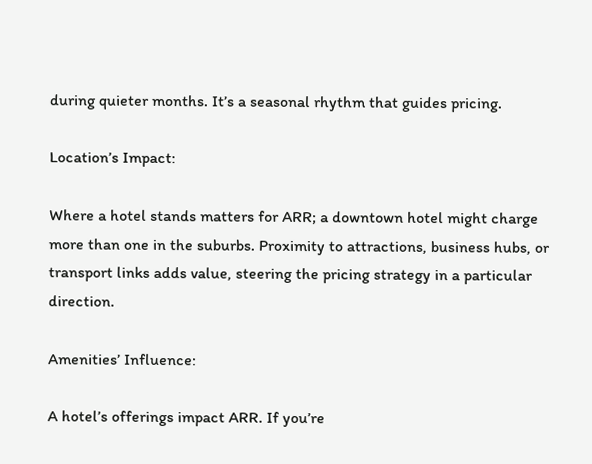during quieter months. It’s a seasonal rhythm that guides pricing.

Location’s Impact:

Where a hotel stands matters for ARR; a downtown hotel might charge more than one in the suburbs. Proximity to attractions, business hubs, or transport links adds value, steering the pricing strategy in a particular direction.

Amenities’ Influence:

A hotel’s offerings impact ARR. If you’re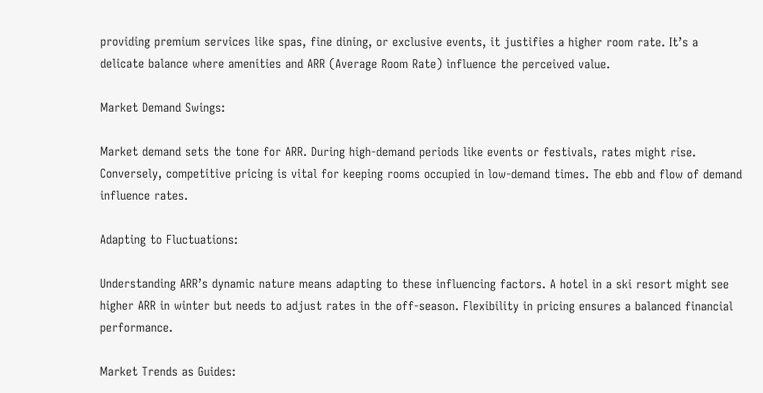providing premium services like spas, fine dining, or exclusive events, it justifies a higher room rate. It’s a delicate balance where amenities and ARR (Average Room Rate) influence the perceived value.

Market Demand Swings:

Market demand sets the tone for ARR. During high-demand periods like events or festivals, rates might rise. Conversely, competitive pricing is vital for keeping rooms occupied in low-demand times. The ebb and flow of demand influence rates.

Adapting to Fluctuations:

Understanding ARR’s dynamic nature means adapting to these influencing factors. A hotel in a ski resort might see higher ARR in winter but needs to adjust rates in the off-season. Flexibility in pricing ensures a balanced financial performance.

Market Trends as Guides: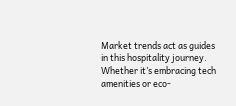Market trends act as guides in this hospitality journey. Whether it’s embracing tech amenities or eco-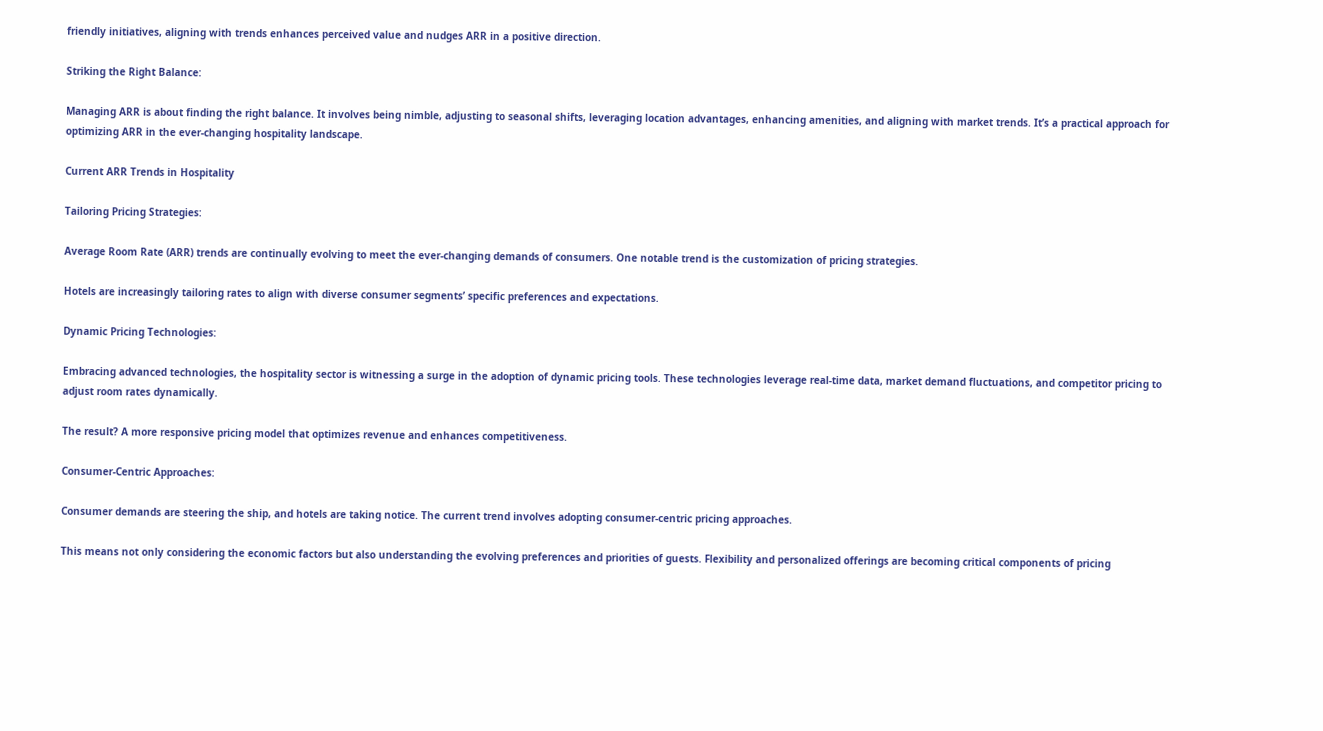friendly initiatives, aligning with trends enhances perceived value and nudges ARR in a positive direction.

Striking the Right Balance:

Managing ARR is about finding the right balance. It involves being nimble, adjusting to seasonal shifts, leveraging location advantages, enhancing amenities, and aligning with market trends. It’s a practical approach for optimizing ARR in the ever-changing hospitality landscape.

Current ARR Trends in Hospitality

Tailoring Pricing Strategies:

Average Room Rate (ARR) trends are continually evolving to meet the ever-changing demands of consumers. One notable trend is the customization of pricing strategies.

Hotels are increasingly tailoring rates to align with diverse consumer segments’ specific preferences and expectations.

Dynamic Pricing Technologies:

Embracing advanced technologies, the hospitality sector is witnessing a surge in the adoption of dynamic pricing tools. These technologies leverage real-time data, market demand fluctuations, and competitor pricing to adjust room rates dynamically.

The result? A more responsive pricing model that optimizes revenue and enhances competitiveness.

Consumer-Centric Approaches:

Consumer demands are steering the ship, and hotels are taking notice. The current trend involves adopting consumer-centric pricing approaches.

This means not only considering the economic factors but also understanding the evolving preferences and priorities of guests. Flexibility and personalized offerings are becoming critical components of pricing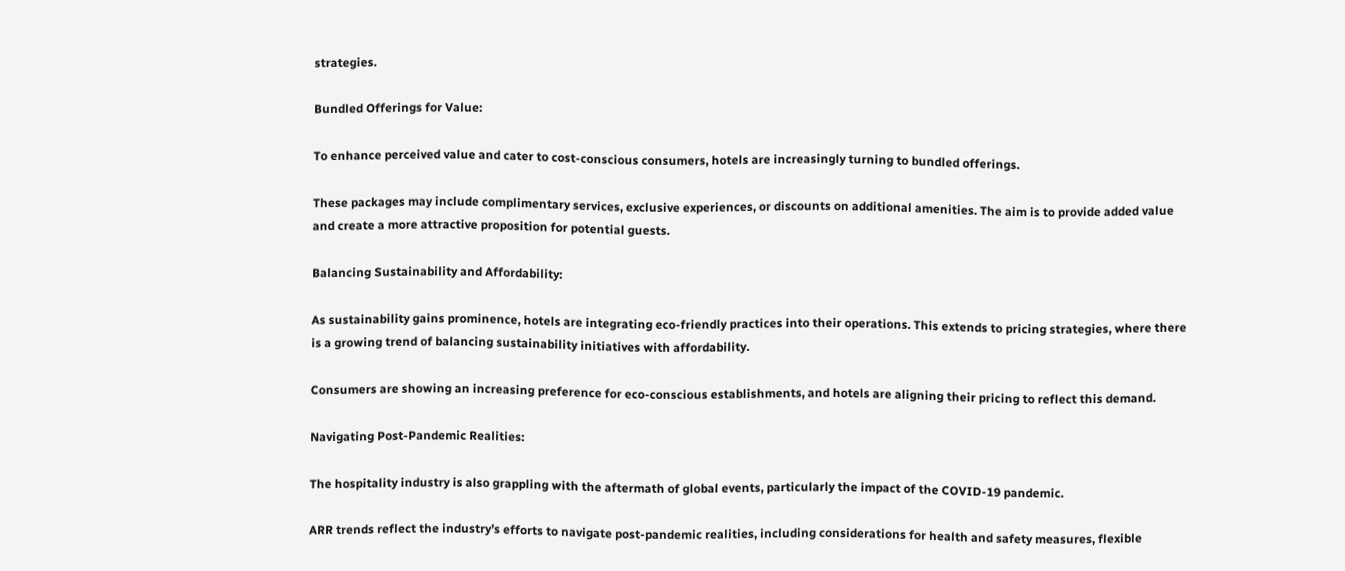strategies.

Bundled Offerings for Value:

To enhance perceived value and cater to cost-conscious consumers, hotels are increasingly turning to bundled offerings.

These packages may include complimentary services, exclusive experiences, or discounts on additional amenities. The aim is to provide added value and create a more attractive proposition for potential guests.

Balancing Sustainability and Affordability:

As sustainability gains prominence, hotels are integrating eco-friendly practices into their operations. This extends to pricing strategies, where there is a growing trend of balancing sustainability initiatives with affordability.

Consumers are showing an increasing preference for eco-conscious establishments, and hotels are aligning their pricing to reflect this demand.

Navigating Post-Pandemic Realities:

The hospitality industry is also grappling with the aftermath of global events, particularly the impact of the COVID-19 pandemic.

ARR trends reflect the industry’s efforts to navigate post-pandemic realities, including considerations for health and safety measures, flexible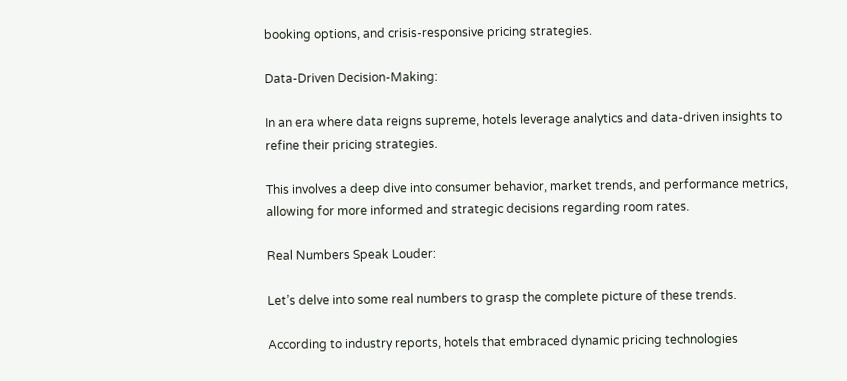booking options, and crisis-responsive pricing strategies.

Data-Driven Decision-Making:

In an era where data reigns supreme, hotels leverage analytics and data-driven insights to refine their pricing strategies.

This involves a deep dive into consumer behavior, market trends, and performance metrics, allowing for more informed and strategic decisions regarding room rates.

Real Numbers Speak Louder:

Let’s delve into some real numbers to grasp the complete picture of these trends.

According to industry reports, hotels that embraced dynamic pricing technologies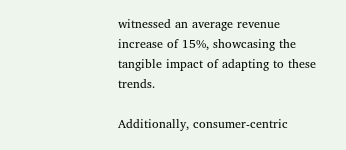witnessed an average revenue increase of 15%, showcasing the tangible impact of adapting to these trends.

Additionally, consumer-centric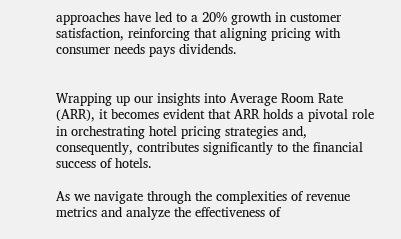approaches have led to a 20% growth in customer satisfaction, reinforcing that aligning pricing with consumer needs pays dividends.


Wrapping up our insights into Average Room Rate (ARR), it becomes evident that ARR holds a pivotal role in orchestrating hotel pricing strategies and, consequently, contributes significantly to the financial success of hotels.

As we navigate through the complexities of revenue metrics and analyze the effectiveness of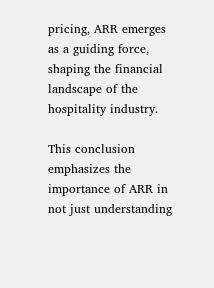pricing, ARR emerges as a guiding force, shaping the financial landscape of the hospitality industry.

This conclusion emphasizes the importance of ARR in not just understanding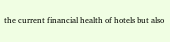the current financial health of hotels but also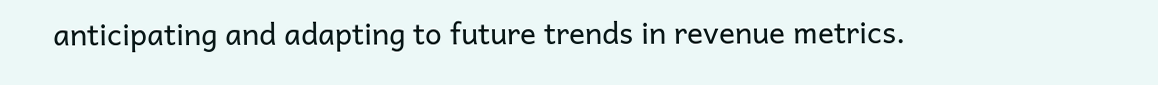anticipating and adapting to future trends in revenue metrics.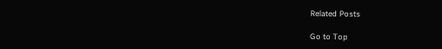Related Posts

Go to Top